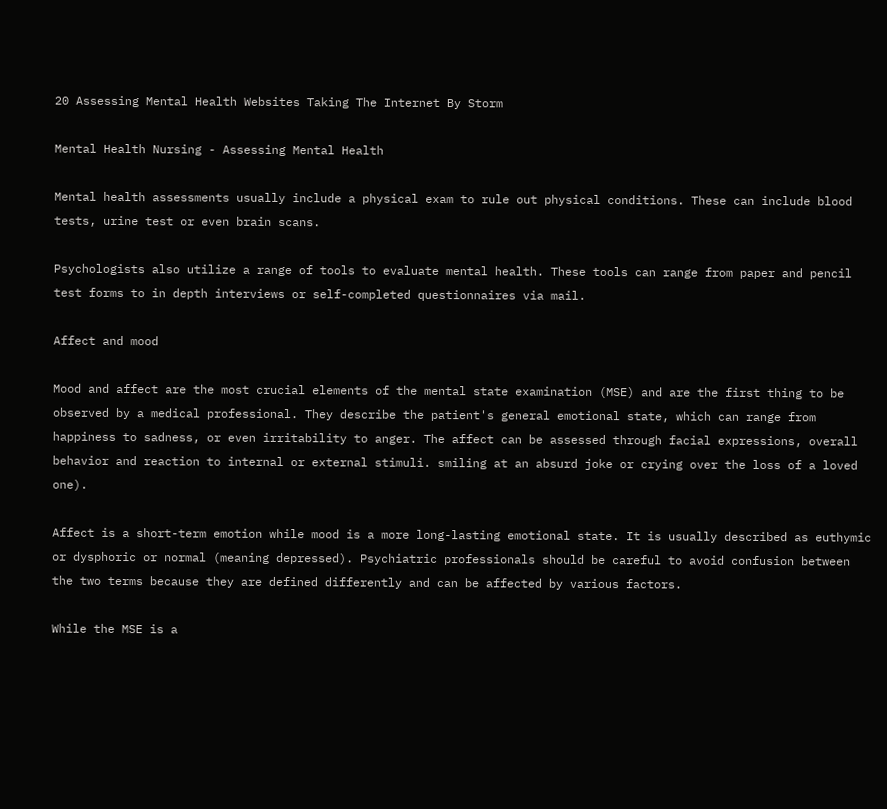20 Assessing Mental Health Websites Taking The Internet By Storm

Mental Health Nursing - Assessing Mental Health

Mental health assessments usually include a physical exam to rule out physical conditions. These can include blood tests, urine test or even brain scans.

Psychologists also utilize a range of tools to evaluate mental health. These tools can range from paper and pencil test forms to in depth interviews or self-completed questionnaires via mail.

Affect and mood

Mood and affect are the most crucial elements of the mental state examination (MSE) and are the first thing to be observed by a medical professional. They describe the patient's general emotional state, which can range from happiness to sadness, or even irritability to anger. The affect can be assessed through facial expressions, overall behavior and reaction to internal or external stimuli. smiling at an absurd joke or crying over the loss of a loved one).

Affect is a short-term emotion while mood is a more long-lasting emotional state. It is usually described as euthymic or dysphoric or normal (meaning depressed). Psychiatric professionals should be careful to avoid confusion between the two terms because they are defined differently and can be affected by various factors.

While the MSE is a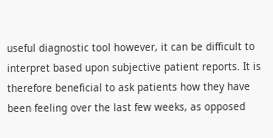useful diagnostic tool however, it can be difficult to interpret based upon subjective patient reports. It is therefore beneficial to ask patients how they have been feeling over the last few weeks, as opposed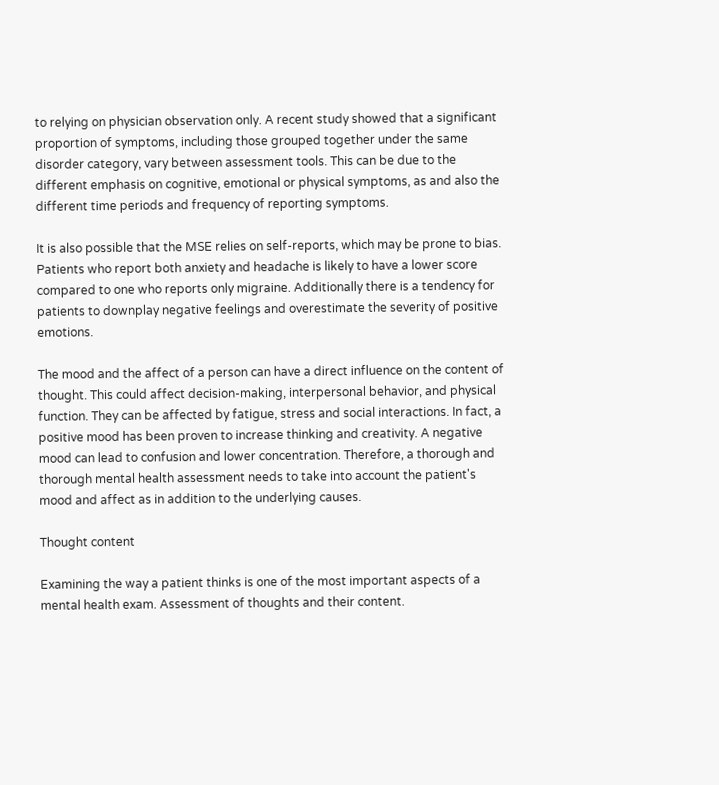to relying on physician observation only. A recent study showed that a significant proportion of symptoms, including those grouped together under the same disorder category, vary between assessment tools. This can be due to the different emphasis on cognitive, emotional or physical symptoms, as and also the different time periods and frequency of reporting symptoms.

It is also possible that the MSE relies on self-reports, which may be prone to bias. Patients who report both anxiety and headache is likely to have a lower score compared to one who reports only migraine. Additionally there is a tendency for patients to downplay negative feelings and overestimate the severity of positive emotions.

The mood and the affect of a person can have a direct influence on the content of thought. This could affect decision-making, interpersonal behavior, and physical function. They can be affected by fatigue, stress and social interactions. In fact, a positive mood has been proven to increase thinking and creativity. A negative mood can lead to confusion and lower concentration. Therefore, a thorough and thorough mental health assessment needs to take into account the patient's mood and affect as in addition to the underlying causes.

Thought content

Examining the way a patient thinks is one of the most important aspects of a mental health exam. Assessment of thoughts and their content.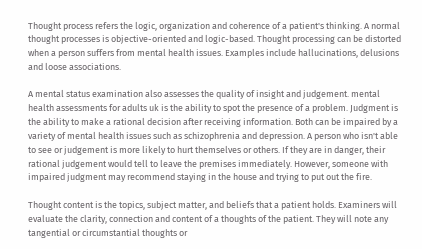Thought process refers the logic, organization and coherence of a patient's thinking. A normal thought processes is objective-oriented and logic-based. Thought processing can be distorted when a person suffers from mental health issues. Examples include hallucinations, delusions and loose associations.

A mental status examination also assesses the quality of insight and judgement. mental health assessments for adults uk is the ability to spot the presence of a problem. Judgment is the ability to make a rational decision after receiving information. Both can be impaired by a variety of mental health issues such as schizophrenia and depression. A person who isn't able to see or judgement is more likely to hurt themselves or others. If they are in danger, their rational judgement would tell to leave the premises immediately. However, someone with impaired judgment may recommend staying in the house and trying to put out the fire.

Thought content is the topics, subject matter, and beliefs that a patient holds. Examiners will evaluate the clarity, connection and content of a thoughts of the patient. They will note any tangential or circumstantial thoughts or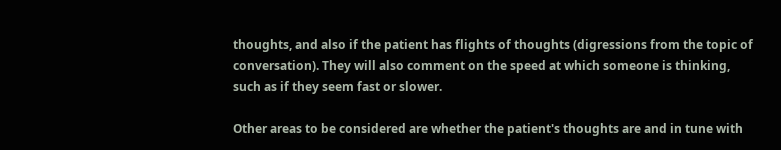thoughts, and also if the patient has flights of thoughts (digressions from the topic of conversation). They will also comment on the speed at which someone is thinking, such as if they seem fast or slower.

Other areas to be considered are whether the patient's thoughts are and in tune with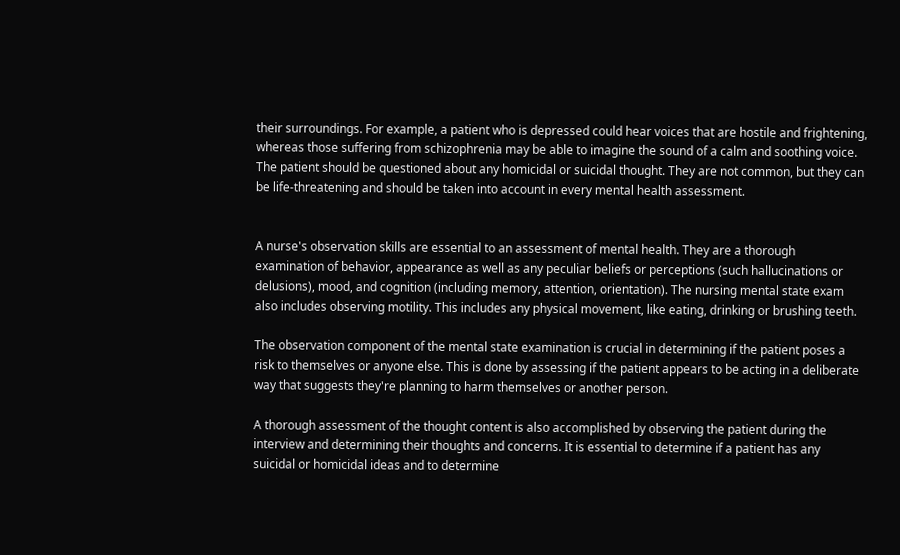their surroundings. For example, a patient who is depressed could hear voices that are hostile and frightening, whereas those suffering from schizophrenia may be able to imagine the sound of a calm and soothing voice. The patient should be questioned about any homicidal or suicidal thought. They are not common, but they can be life-threatening and should be taken into account in every mental health assessment.


A nurse's observation skills are essential to an assessment of mental health. They are a thorough examination of behavior, appearance as well as any peculiar beliefs or perceptions (such hallucinations or delusions), mood, and cognition (including memory, attention, orientation). The nursing mental state exam also includes observing motility. This includes any physical movement, like eating, drinking or brushing teeth.

The observation component of the mental state examination is crucial in determining if the patient poses a risk to themselves or anyone else. This is done by assessing if the patient appears to be acting in a deliberate way that suggests they're planning to harm themselves or another person.

A thorough assessment of the thought content is also accomplished by observing the patient during the interview and determining their thoughts and concerns. It is essential to determine if a patient has any suicidal or homicidal ideas and to determine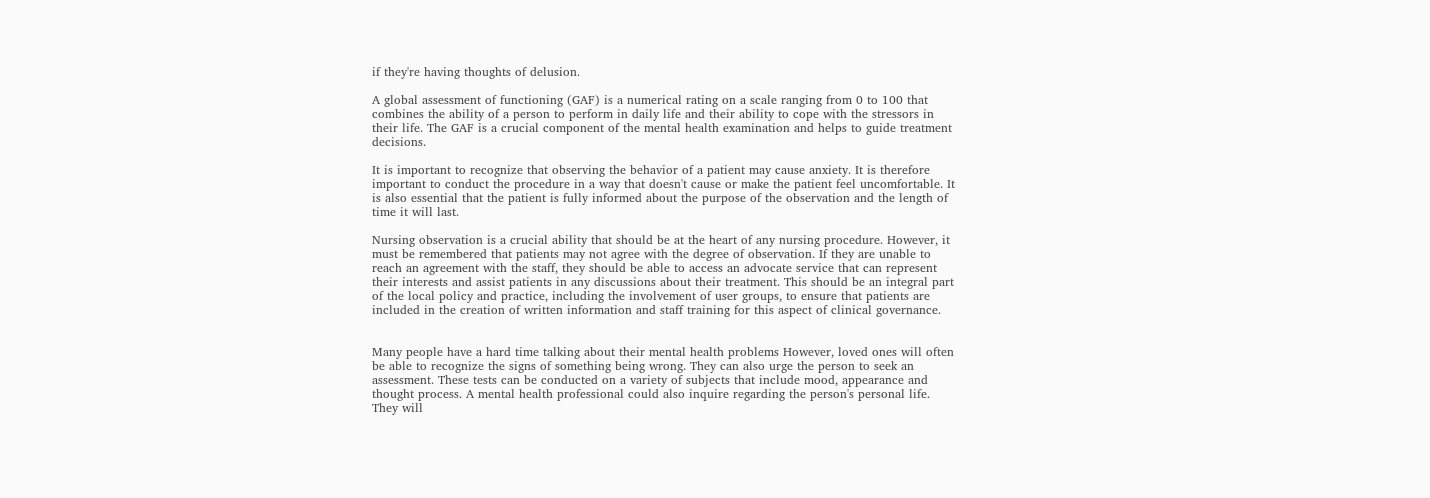if they're having thoughts of delusion.

A global assessment of functioning (GAF) is a numerical rating on a scale ranging from 0 to 100 that combines the ability of a person to perform in daily life and their ability to cope with the stressors in their life. The GAF is a crucial component of the mental health examination and helps to guide treatment decisions.

It is important to recognize that observing the behavior of a patient may cause anxiety. It is therefore important to conduct the procedure in a way that doesn't cause or make the patient feel uncomfortable. It is also essential that the patient is fully informed about the purpose of the observation and the length of time it will last.

Nursing observation is a crucial ability that should be at the heart of any nursing procedure. However, it must be remembered that patients may not agree with the degree of observation. If they are unable to reach an agreement with the staff, they should be able to access an advocate service that can represent their interests and assist patients in any discussions about their treatment. This should be an integral part of the local policy and practice, including the involvement of user groups, to ensure that patients are included in the creation of written information and staff training for this aspect of clinical governance.


Many people have a hard time talking about their mental health problems However, loved ones will often be able to recognize the signs of something being wrong. They can also urge the person to seek an assessment. These tests can be conducted on a variety of subjects that include mood, appearance and thought process. A mental health professional could also inquire regarding the person's personal life. They will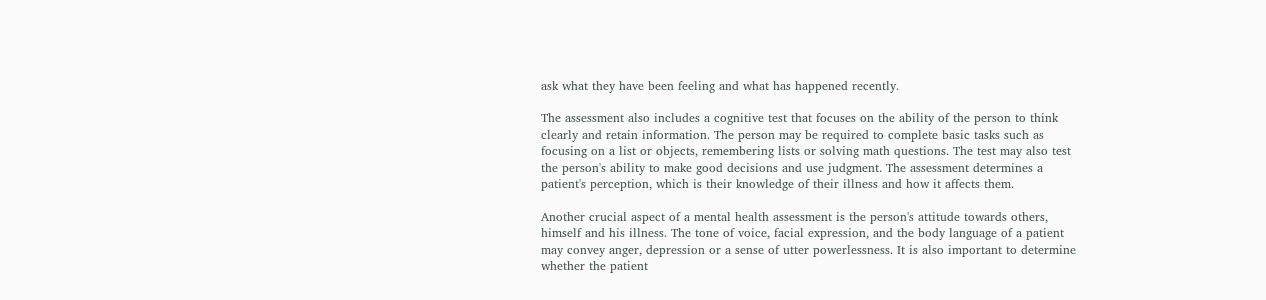ask what they have been feeling and what has happened recently.

The assessment also includes a cognitive test that focuses on the ability of the person to think clearly and retain information. The person may be required to complete basic tasks such as focusing on a list or objects, remembering lists or solving math questions. The test may also test the person's ability to make good decisions and use judgment. The assessment determines a patient's perception, which is their knowledge of their illness and how it affects them.

Another crucial aspect of a mental health assessment is the person's attitude towards others, himself and his illness. The tone of voice, facial expression, and the body language of a patient may convey anger, depression or a sense of utter powerlessness. It is also important to determine whether the patient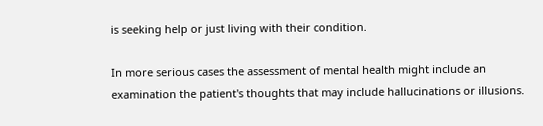is seeking help or just living with their condition.

In more serious cases the assessment of mental health might include an examination the patient's thoughts that may include hallucinations or illusions.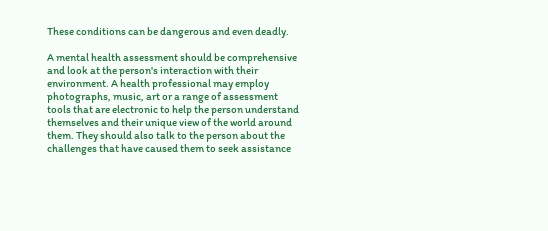These conditions can be dangerous and even deadly.

A mental health assessment should be comprehensive and look at the person's interaction with their environment. A health professional may employ photographs, music, art or a range of assessment tools that are electronic to help the person understand themselves and their unique view of the world around them. They should also talk to the person about the challenges that have caused them to seek assistance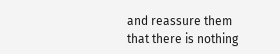and reassure them that there is nothing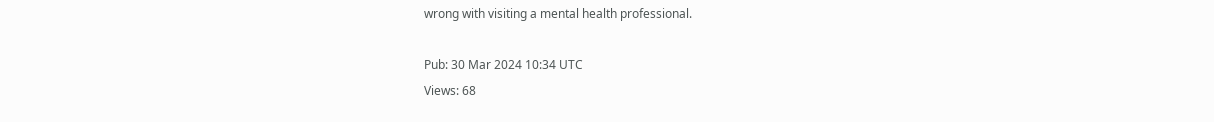wrong with visiting a mental health professional.

Pub: 30 Mar 2024 10:34 UTC
Views: 68